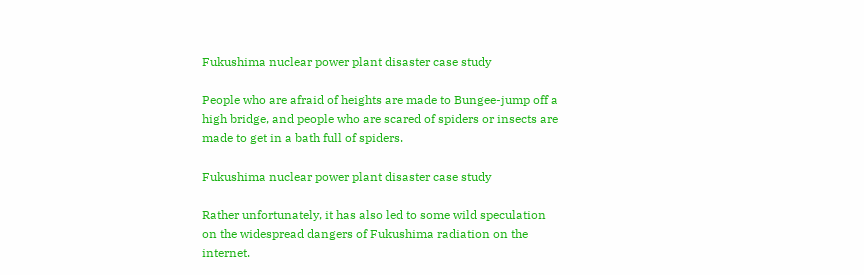Fukushima nuclear power plant disaster case study

People who are afraid of heights are made to Bungee-jump off a high bridge, and people who are scared of spiders or insects are made to get in a bath full of spiders.

Fukushima nuclear power plant disaster case study

Rather unfortunately, it has also led to some wild speculation on the widespread dangers of Fukushima radiation on the internet.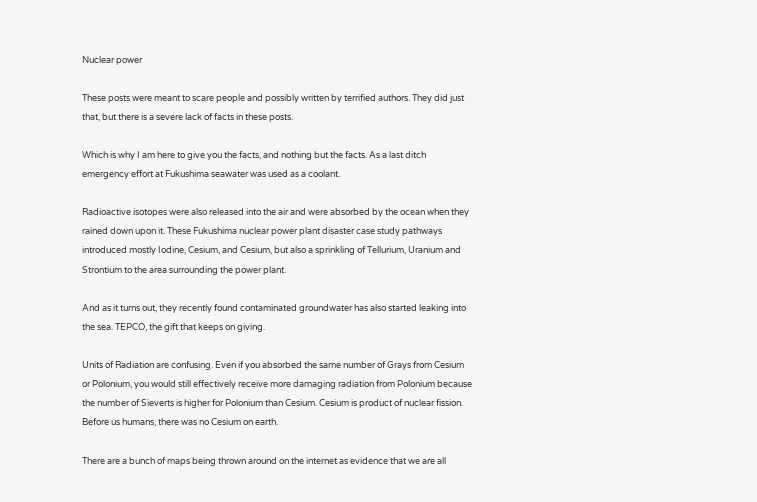Nuclear power

These posts were meant to scare people and possibly written by terrified authors. They did just that, but there is a severe lack of facts in these posts.

Which is why I am here to give you the facts, and nothing but the facts. As a last ditch emergency effort at Fukushima seawater was used as a coolant.

Radioactive isotopes were also released into the air and were absorbed by the ocean when they rained down upon it. These Fukushima nuclear power plant disaster case study pathways introduced mostly Iodine, Cesium, and Cesium, but also a sprinkling of Tellurium, Uranium and Strontium to the area surrounding the power plant.

And as it turns out, they recently found contaminated groundwater has also started leaking into the sea. TEPCO, the gift that keeps on giving.

Units of Radiation are confusing. Even if you absorbed the same number of Grays from Cesium or Polonium, you would still effectively receive more damaging radiation from Polonium because the number of Sieverts is higher for Polonium than Cesium. Cesium is product of nuclear fission. Before us humans, there was no Cesium on earth.

There are a bunch of maps being thrown around on the internet as evidence that we are all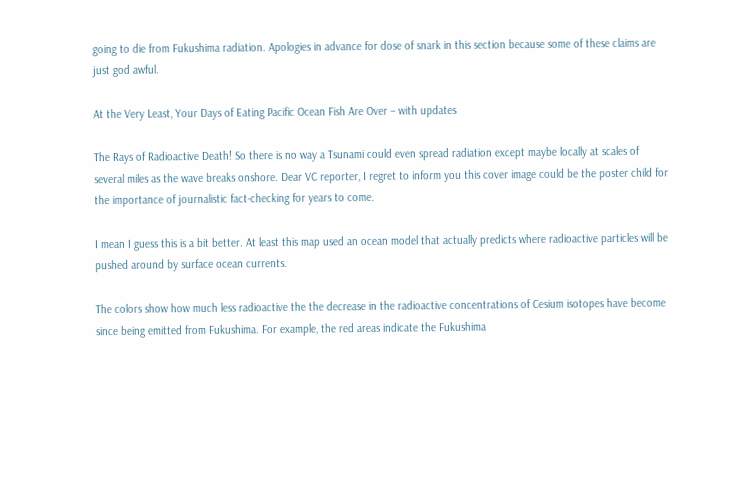going to die from Fukushima radiation. Apologies in advance for dose of snark in this section because some of these claims are just god awful.

At the Very Least, Your Days of Eating Pacific Ocean Fish Are Over – with updates

The Rays of Radioactive Death! So there is no way a Tsunami could even spread radiation except maybe locally at scales of several miles as the wave breaks onshore. Dear VC reporter, I regret to inform you this cover image could be the poster child for the importance of journalistic fact-checking for years to come.

I mean I guess this is a bit better. At least this map used an ocean model that actually predicts where radioactive particles will be pushed around by surface ocean currents.

The colors show how much less radioactive the the decrease in the radioactive concentrations of Cesium isotopes have become since being emitted from Fukushima. For example, the red areas indicate the Fukushima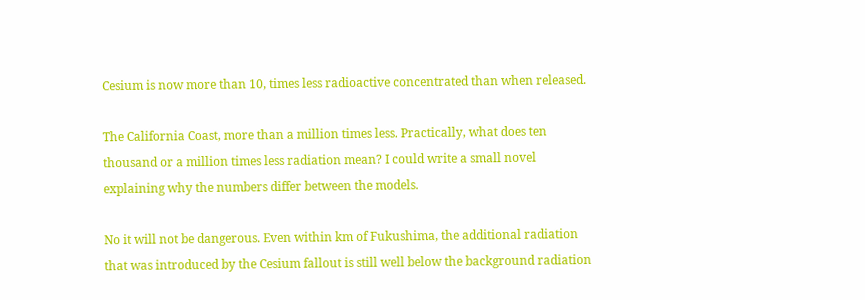Cesium is now more than 10, times less radioactive concentrated than when released.

The California Coast, more than a million times less. Practically, what does ten thousand or a million times less radiation mean? I could write a small novel explaining why the numbers differ between the models.

No it will not be dangerous. Even within km of Fukushima, the additional radiation that was introduced by the Cesium fallout is still well below the background radiation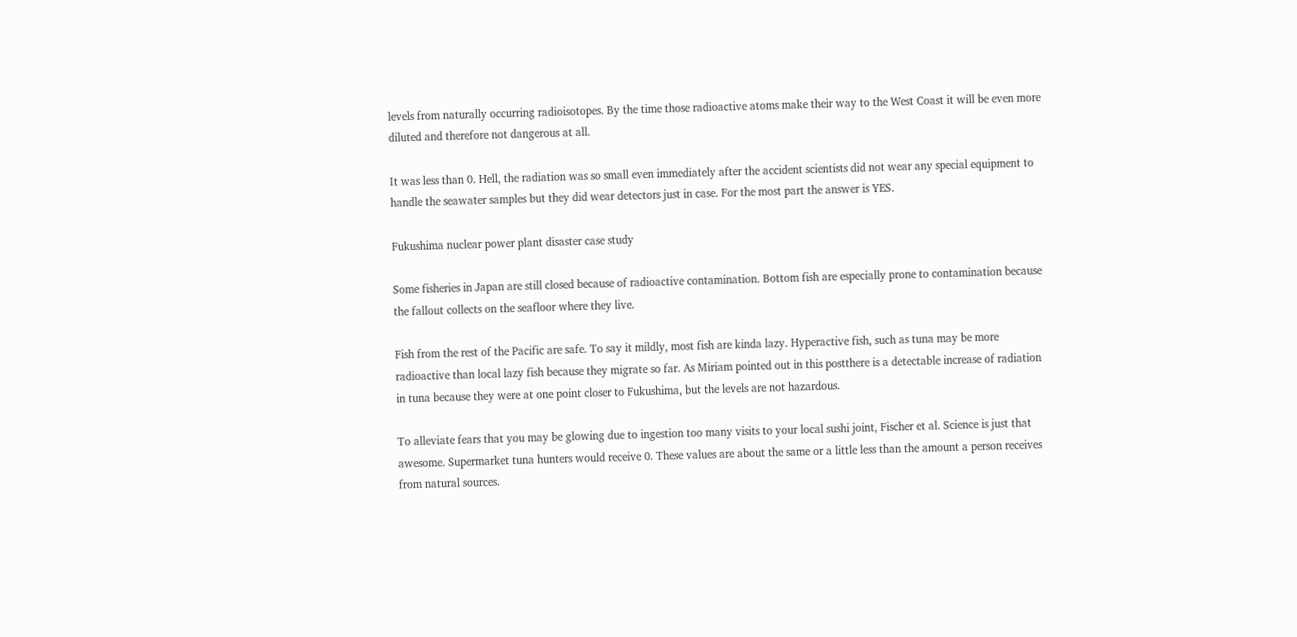levels from naturally occurring radioisotopes. By the time those radioactive atoms make their way to the West Coast it will be even more diluted and therefore not dangerous at all.

It was less than 0. Hell, the radiation was so small even immediately after the accident scientists did not wear any special equipment to handle the seawater samples but they did wear detectors just in case. For the most part the answer is YES.

Fukushima nuclear power plant disaster case study

Some fisheries in Japan are still closed because of radioactive contamination. Bottom fish are especially prone to contamination because the fallout collects on the seafloor where they live.

Fish from the rest of the Pacific are safe. To say it mildly, most fish are kinda lazy. Hyperactive fish, such as tuna may be more radioactive than local lazy fish because they migrate so far. As Miriam pointed out in this postthere is a detectable increase of radiation in tuna because they were at one point closer to Fukushima, but the levels are not hazardous.

To alleviate fears that you may be glowing due to ingestion too many visits to your local sushi joint, Fischer et al. Science is just that awesome. Supermarket tuna hunters would receive 0. These values are about the same or a little less than the amount a person receives from natural sources.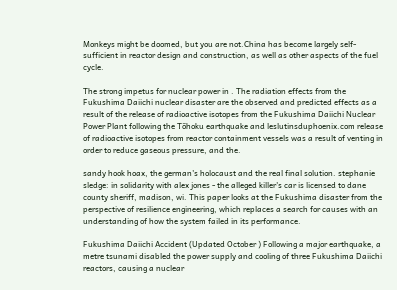Monkeys might be doomed, but you are not.China has become largely self-sufficient in reactor design and construction, as well as other aspects of the fuel cycle.

The strong impetus for nuclear power in . The radiation effects from the Fukushima Daiichi nuclear disaster are the observed and predicted effects as a result of the release of radioactive isotopes from the Fukushima Daiichi Nuclear Power Plant following the Tōhoku earthquake and leslutinsduphoenix.com release of radioactive isotopes from reactor containment vessels was a result of venting in order to reduce gaseous pressure, and the.

sandy hook hoax, the german's holocaust and the real final solution. stephanie sledge: in solidarity with alex jones - the alleged killer's car is licensed to dane county sheriff, madison, wi. This paper looks at the Fukushima disaster from the perspective of resilience engineering, which replaces a search for causes with an understanding of how the system failed in its performance.

Fukushima Daiichi Accident (Updated October ) Following a major earthquake, a metre tsunami disabled the power supply and cooling of three Fukushima Daiichi reactors, causing a nuclear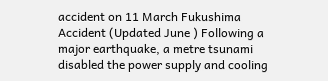accident on 11 March Fukushima Accident (Updated June ) Following a major earthquake, a metre tsunami disabled the power supply and cooling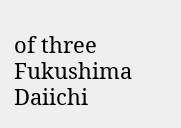of three Fukushima Daiichi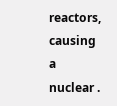reactors, causing a nuclear .